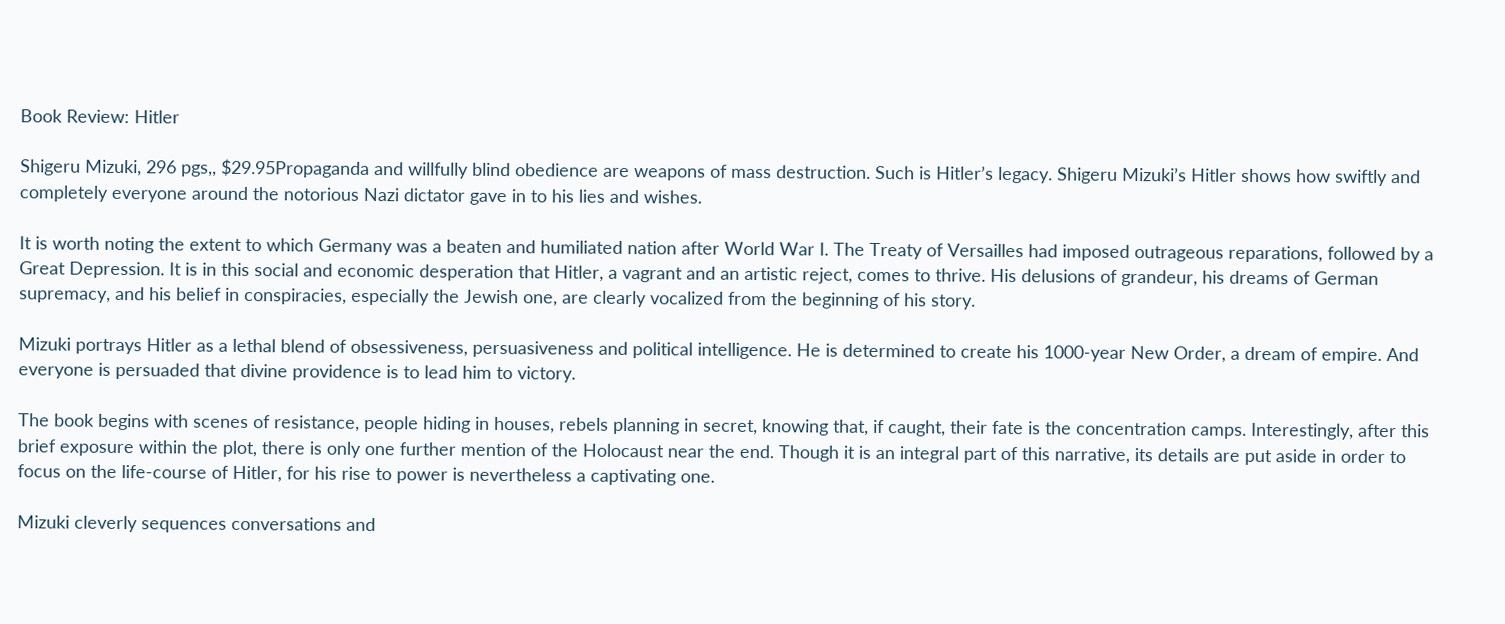Book Review: Hitler

Shigeru Mizuki, 296 pgs,, $29.95Propaganda and willfully blind obedience are weapons of mass destruction. Such is Hitler’s legacy. Shigeru Mizuki’s Hitler shows how swiftly and completely everyone around the notorious Nazi dictator gave in to his lies and wishes.

It is worth noting the extent to which Germany was a beaten and humiliated nation after World War I. The Treaty of Versailles had imposed outrageous reparations, followed by a Great Depression. It is in this social and economic desperation that Hitler, a vagrant and an artistic reject, comes to thrive. His delusions of grandeur, his dreams of German supremacy, and his belief in conspiracies, especially the Jewish one, are clearly vocalized from the beginning of his story.

Mizuki portrays Hitler as a lethal blend of obsessiveness, persuasiveness and political intelligence. He is determined to create his 1000-year New Order, a dream of empire. And everyone is persuaded that divine providence is to lead him to victory.

The book begins with scenes of resistance, people hiding in houses, rebels planning in secret, knowing that, if caught, their fate is the concentration camps. Interestingly, after this brief exposure within the plot, there is only one further mention of the Holocaust near the end. Though it is an integral part of this narrative, its details are put aside in order to focus on the life-course of Hitler, for his rise to power is nevertheless a captivating one.

Mizuki cleverly sequences conversations and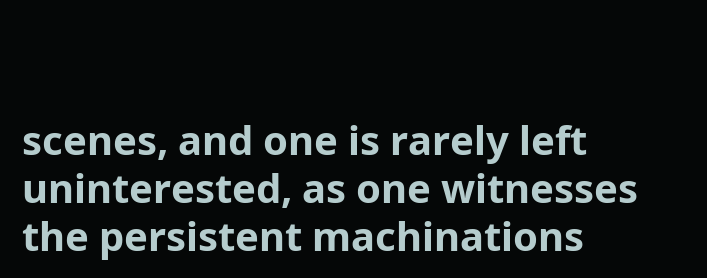scenes, and one is rarely left uninterested, as one witnesses the persistent machinations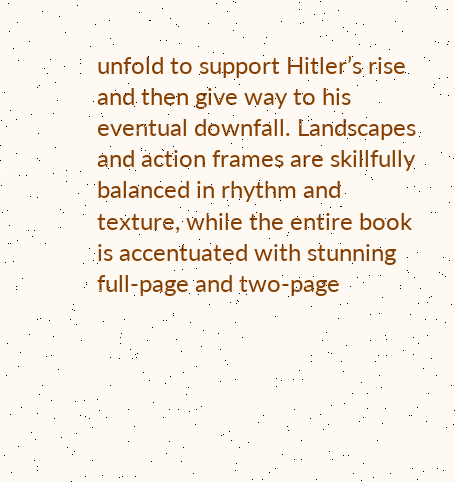unfold to support Hitler’s rise and then give way to his eventual downfall. Landscapes and action frames are skillfully balanced in rhythm and texture, while the entire book is accentuated with stunning full-page and two-page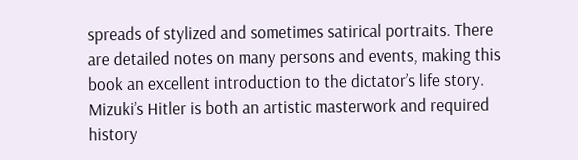spreads of stylized and sometimes satirical portraits. There are detailed notes on many persons and events, making this book an excellent introduction to the dictator’s life story. Mizuki’s Hitler is both an artistic masterwork and required history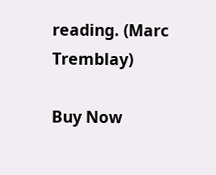reading. (Marc Tremblay)

Buy Now